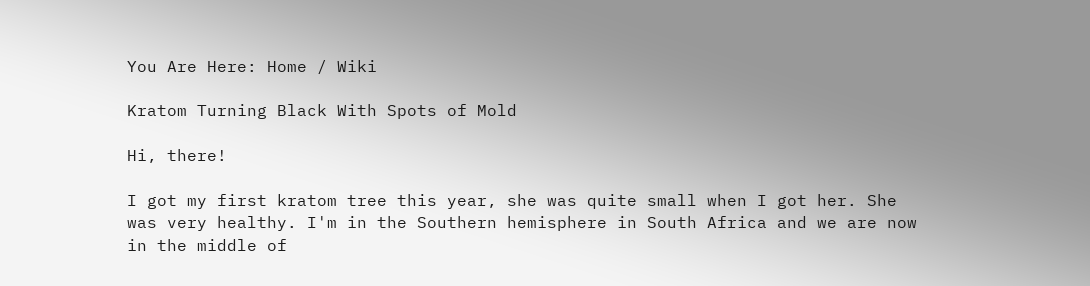You Are Here: Home / Wiki

Kratom Turning Black With Spots of Mold

Hi, there!

I got my first kratom tree this year, she was quite small when I got her. She was very healthy. I'm in the Southern hemisphere in South Africa and we are now in the middle of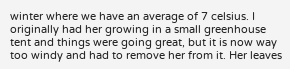winter where we have an average of 7 celsius. I originally had her growing in a small greenhouse tent and things were going great, but it is now way too windy and had to remove her from it. Her leaves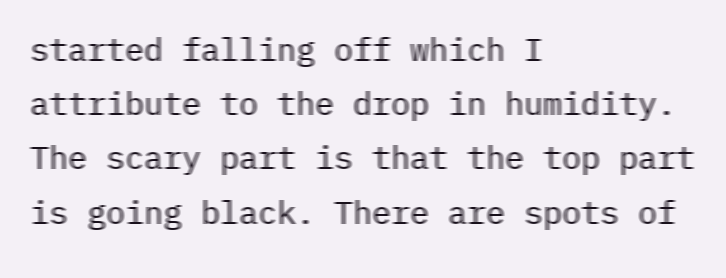started falling off which I attribute to the drop in humidity. The scary part is that the top part is going black. There are spots of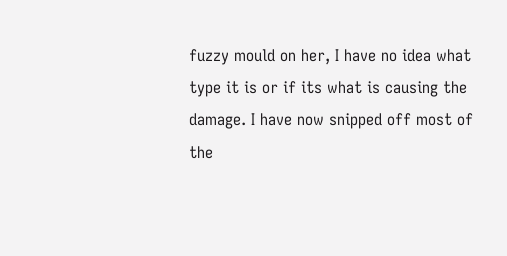fuzzy mould on her, I have no idea what type it is or if its what is causing the damage. I have now snipped off most of the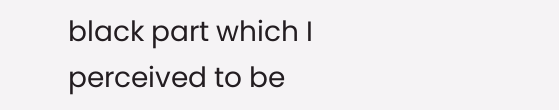black part which I perceived to be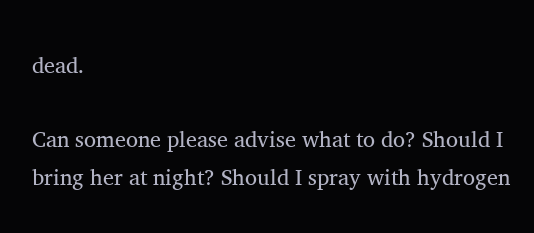dead.

Can someone please advise what to do? Should I bring her at night? Should I spray with hydrogen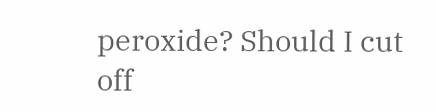peroxide? Should I cut off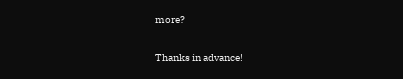more?

Thanks in advance!